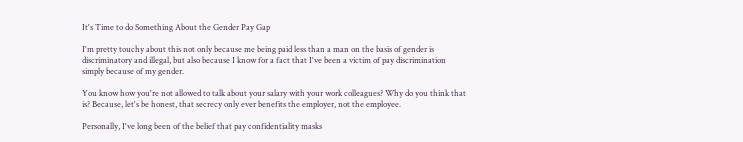It's Time to do Something About the Gender Pay Gap

I'm pretty touchy about this not only because me being paid less than a man on the basis of gender is discriminatory and illegal, but also because I know for a fact that I've been a victim of pay discrimination simply because of my gender.

You know how you're not allowed to talk about your salary with your work colleagues? Why do you think that is? Because, let's be honest, that secrecy only ever benefits the employer, not the employee.

Personally, I've long been of the belief that pay confidentiality masks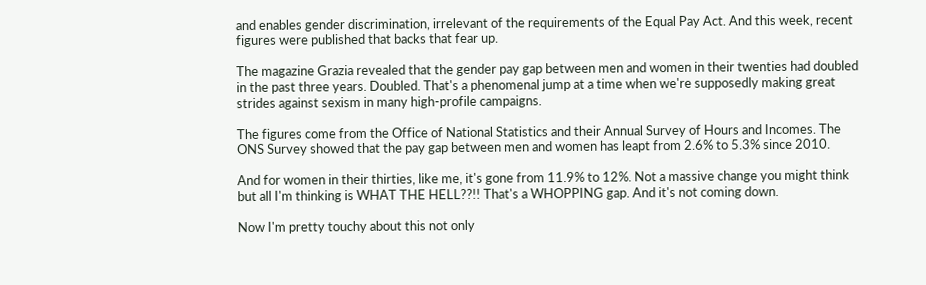and enables gender discrimination, irrelevant of the requirements of the Equal Pay Act. And this week, recent figures were published that backs that fear up.

The magazine Grazia revealed that the gender pay gap between men and women in their twenties had doubled in the past three years. Doubled. That's a phenomenal jump at a time when we're supposedly making great strides against sexism in many high-profile campaigns.

The figures come from the Office of National Statistics and their Annual Survey of Hours and Incomes. The ONS Survey showed that the pay gap between men and women has leapt from 2.6% to 5.3% since 2010.

And for women in their thirties, like me, it's gone from 11.9% to 12%. Not a massive change you might think but all I'm thinking is WHAT THE HELL??!! That's a WHOPPING gap. And it's not coming down.

Now I'm pretty touchy about this not only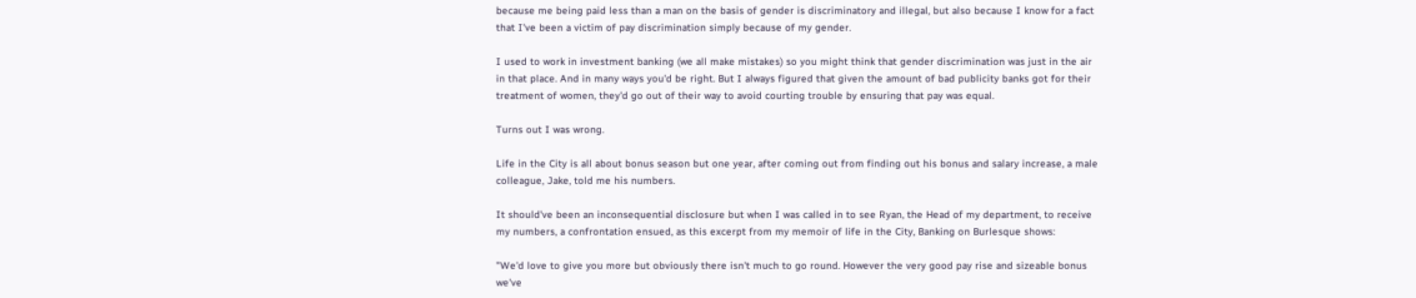because me being paid less than a man on the basis of gender is discriminatory and illegal, but also because I know for a fact that I've been a victim of pay discrimination simply because of my gender.

I used to work in investment banking (we all make mistakes) so you might think that gender discrimination was just in the air in that place. And in many ways you'd be right. But I always figured that given the amount of bad publicity banks got for their treatment of women, they'd go out of their way to avoid courting trouble by ensuring that pay was equal.

Turns out I was wrong.

Life in the City is all about bonus season but one year, after coming out from finding out his bonus and salary increase, a male colleague, Jake, told me his numbers.

It should've been an inconsequential disclosure but when I was called in to see Ryan, the Head of my department, to receive my numbers, a confrontation ensued, as this excerpt from my memoir of life in the City, Banking on Burlesque shows:

"We'd love to give you more but obviously there isn't much to go round. However the very good pay rise and sizeable bonus we've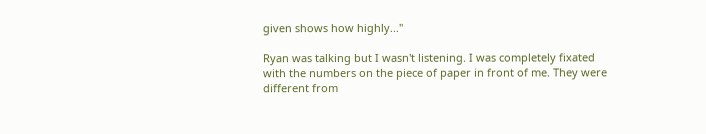given shows how highly..."

Ryan was talking but I wasn't listening. I was completely fixated with the numbers on the piece of paper in front of me. They were different from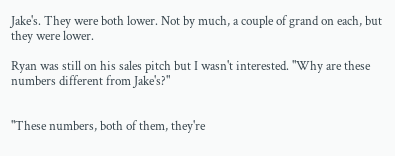Jake's. They were both lower. Not by much, a couple of grand on each, but they were lower.

Ryan was still on his sales pitch but I wasn't interested. "Why are these numbers different from Jake's?"


"These numbers, both of them, they're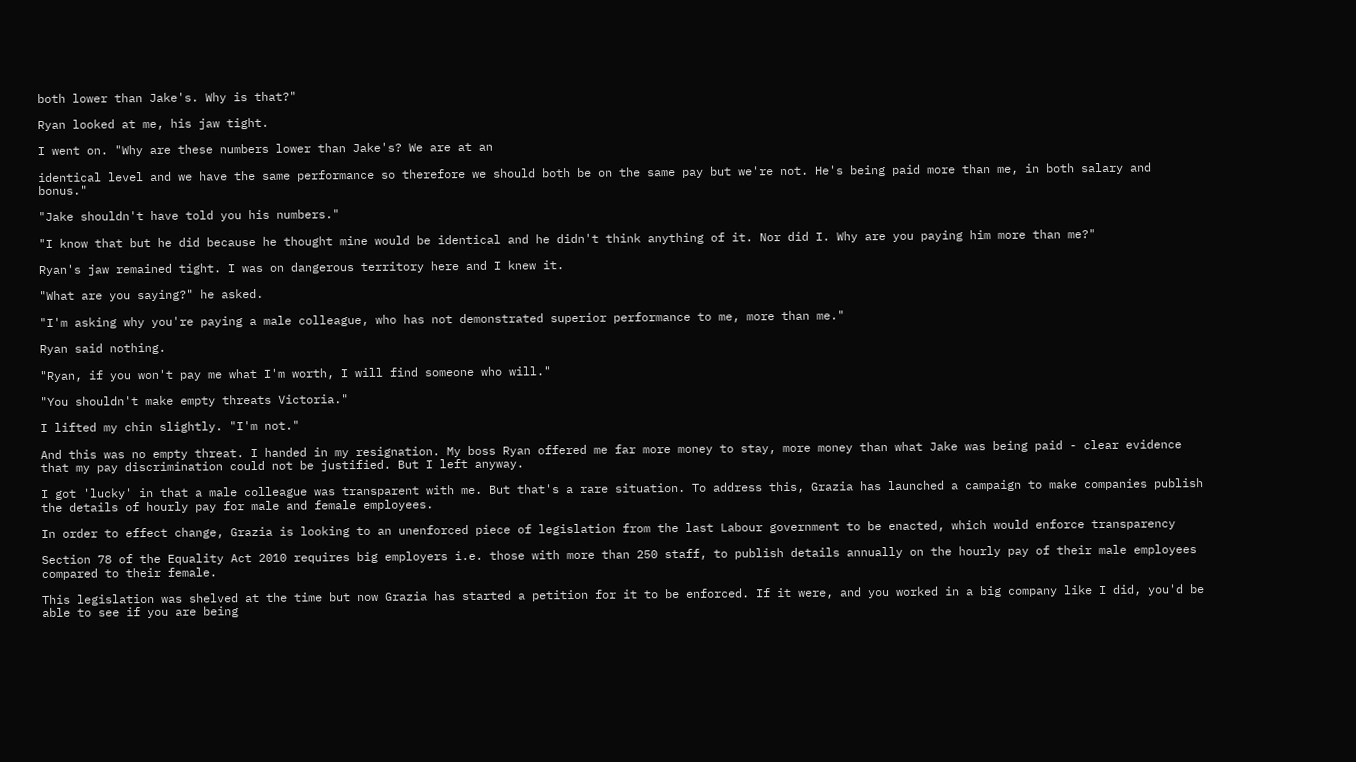both lower than Jake's. Why is that?"

Ryan looked at me, his jaw tight.

I went on. "Why are these numbers lower than Jake's? We are at an

identical level and we have the same performance so therefore we should both be on the same pay but we're not. He's being paid more than me, in both salary and bonus."

"Jake shouldn't have told you his numbers."

"I know that but he did because he thought mine would be identical and he didn't think anything of it. Nor did I. Why are you paying him more than me?"

Ryan's jaw remained tight. I was on dangerous territory here and I knew it.

"What are you saying?" he asked.

"I'm asking why you're paying a male colleague, who has not demonstrated superior performance to me, more than me."

Ryan said nothing.

"Ryan, if you won't pay me what I'm worth, I will find someone who will."

"You shouldn't make empty threats Victoria."

I lifted my chin slightly. "I'm not."

And this was no empty threat. I handed in my resignation. My boss Ryan offered me far more money to stay, more money than what Jake was being paid - clear evidence that my pay discrimination could not be justified. But I left anyway.

I got 'lucky' in that a male colleague was transparent with me. But that's a rare situation. To address this, Grazia has launched a campaign to make companies publish the details of hourly pay for male and female employees.

In order to effect change, Grazia is looking to an unenforced piece of legislation from the last Labour government to be enacted, which would enforce transparency

Section 78 of the Equality Act 2010 requires big employers i.e. those with more than 250 staff, to publish details annually on the hourly pay of their male employees compared to their female.

This legislation was shelved at the time but now Grazia has started a petition for it to be enforced. If it were, and you worked in a big company like I did, you'd be able to see if you are being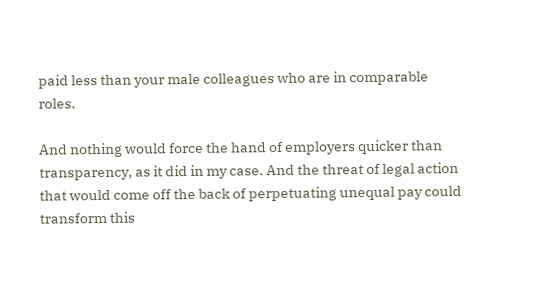paid less than your male colleagues who are in comparable roles.

And nothing would force the hand of employers quicker than transparency, as it did in my case. And the threat of legal action that would come off the back of perpetuating unequal pay could transform this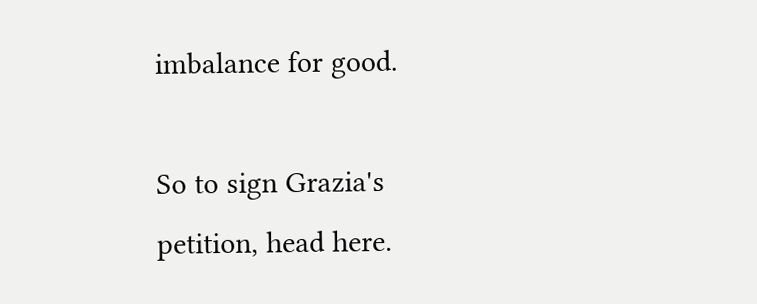imbalance for good.

So to sign Grazia's petition, head here.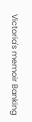Victoria's memoir Banking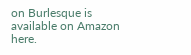on Burlesque is available on Amazon here.